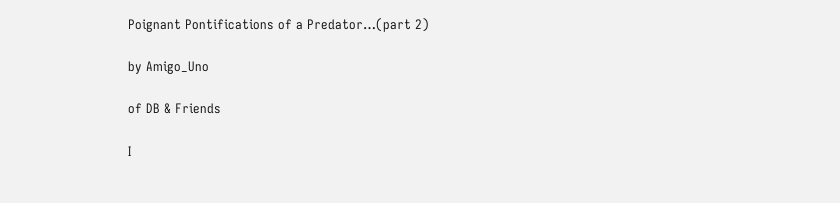Poignant Pontifications of a Predator…(part 2)

by Amigo_Uno

of DB & Friends

I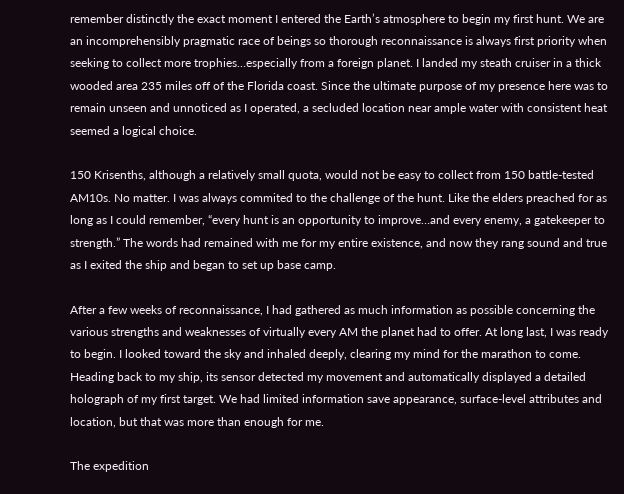remember distinctly the exact moment I entered the Earth’s atmosphere to begin my first hunt. We are an incomprehensibly pragmatic race of beings so thorough reconnaissance is always first priority when seeking to collect more trophies…especially from a foreign planet. I landed my steath cruiser in a thick wooded area 235 miles off of the Florida coast. Since the ultimate purpose of my presence here was to remain unseen and unnoticed as I operated, a secluded location near ample water with consistent heat seemed a logical choice.

150 Krisenths, although a relatively small quota, would not be easy to collect from 150 battle-tested AM10s. No matter. I was always commited to the challenge of the hunt. Like the elders preached for as long as I could remember, “every hunt is an opportunity to improve…and every enemy, a gatekeeper to strength.” The words had remained with me for my entire existence, and now they rang sound and true as I exited the ship and began to set up base camp.

After a few weeks of reconnaissance, I had gathered as much information as possible concerning the various strengths and weaknesses of virtually every AM the planet had to offer. At long last, I was ready to begin. I looked toward the sky and inhaled deeply, clearing my mind for the marathon to come. Heading back to my ship, its sensor detected my movement and automatically displayed a detailed holograph of my first target. We had limited information save appearance, surface-level attributes and location, but that was more than enough for me.

The expedition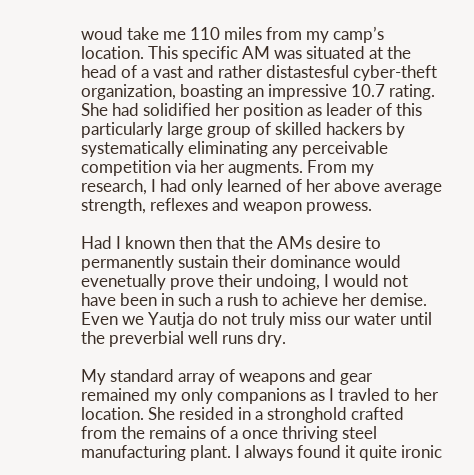woud take me 110 miles from my camp’s location. This specific AM was situated at the head of a vast and rather distastesful cyber-theft organization, boasting an impressive 10.7 rating. She had solidified her position as leader of this particularly large group of skilled hackers by systematically eliminating any perceivable competition via her augments. From my research, I had only learned of her above average strength, reflexes and weapon prowess.

Had I known then that the AMs desire to permanently sustain their dominance would evenetually prove their undoing, I would not have been in such a rush to achieve her demise. Even we Yautja do not truly miss our water until the preverbial well runs dry.

My standard array of weapons and gear remained my only companions as I travled to her location. She resided in a stronghold crafted from the remains of a once thriving steel manufacturing plant. I always found it quite ironic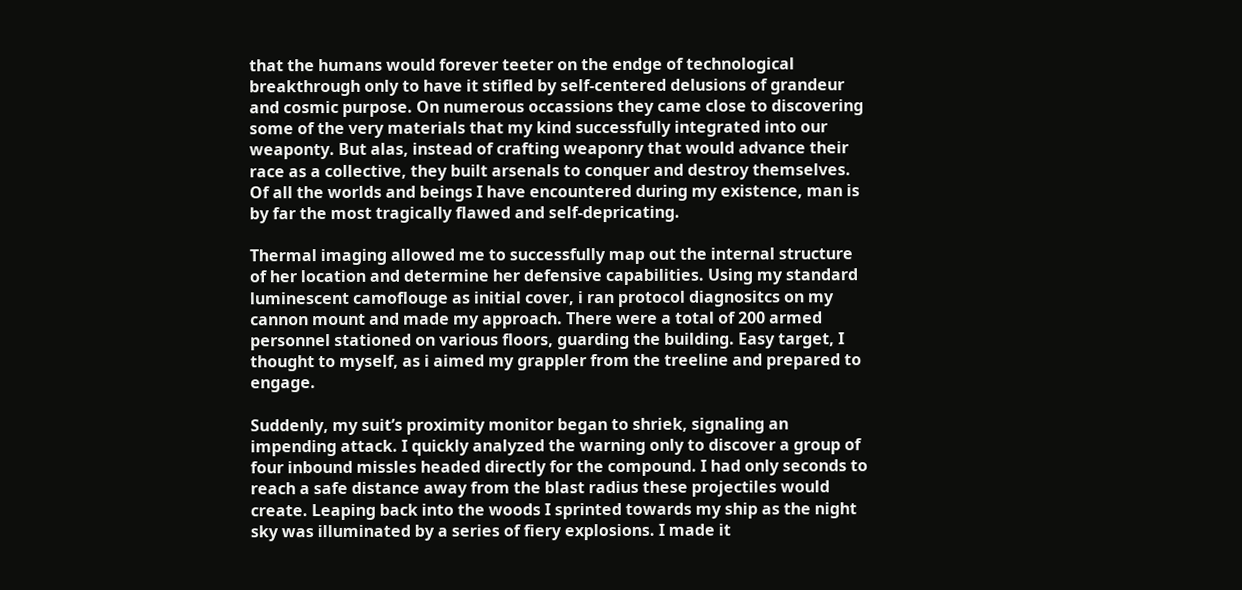that the humans would forever teeter on the endge of technological breakthrough only to have it stifled by self-centered delusions of grandeur and cosmic purpose. On numerous occassions they came close to discovering some of the very materials that my kind successfully integrated into our weaponty. But alas, instead of crafting weaponry that would advance their race as a collective, they built arsenals to conquer and destroy themselves. Of all the worlds and beings I have encountered during my existence, man is by far the most tragically flawed and self-depricating.

Thermal imaging allowed me to successfully map out the internal structure of her location and determine her defensive capabilities. Using my standard luminescent camoflouge as initial cover, i ran protocol diagnositcs on my cannon mount and made my approach. There were a total of 200 armed personnel stationed on various floors, guarding the building. Easy target, I thought to myself, as i aimed my grappler from the treeline and prepared to engage.

Suddenly, my suit’s proximity monitor began to shriek, signaling an impending attack. I quickly analyzed the warning only to discover a group of four inbound missles headed directly for the compound. I had only seconds to reach a safe distance away from the blast radius these projectiles would create. Leaping back into the woods I sprinted towards my ship as the night sky was illuminated by a series of fiery explosions. I made it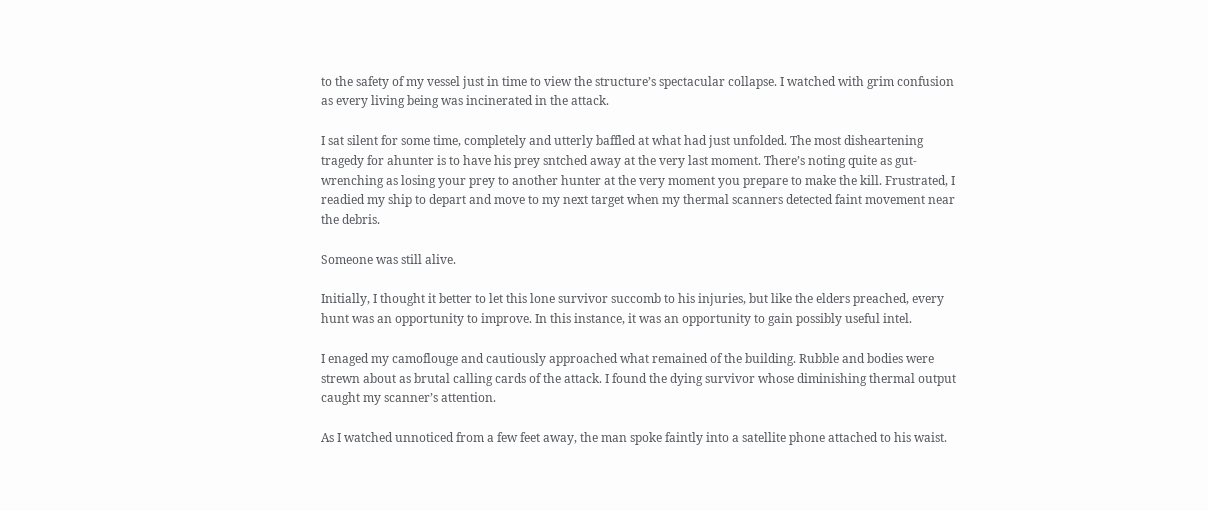to the safety of my vessel just in time to view the structure’s spectacular collapse. I watched with grim confusion as every living being was incinerated in the attack.

I sat silent for some time, completely and utterly baffled at what had just unfolded. The most disheartening tragedy for ahunter is to have his prey sntched away at the very last moment. There’s noting quite as gut-wrenching as losing your prey to another hunter at the very moment you prepare to make the kill. Frustrated, I readied my ship to depart and move to my next target when my thermal scanners detected faint movement near the debris.

Someone was still alive.

Initially, I thought it better to let this lone survivor succomb to his injuries, but like the elders preached, every hunt was an opportunity to improve. In this instance, it was an opportunity to gain possibly useful intel.

I enaged my camoflouge and cautiously approached what remained of the building. Rubble and bodies were strewn about as brutal calling cards of the attack. I found the dying survivor whose diminishing thermal output caught my scanner’s attention.

As I watched unnoticed from a few feet away, the man spoke faintly into a satellite phone attached to his waist.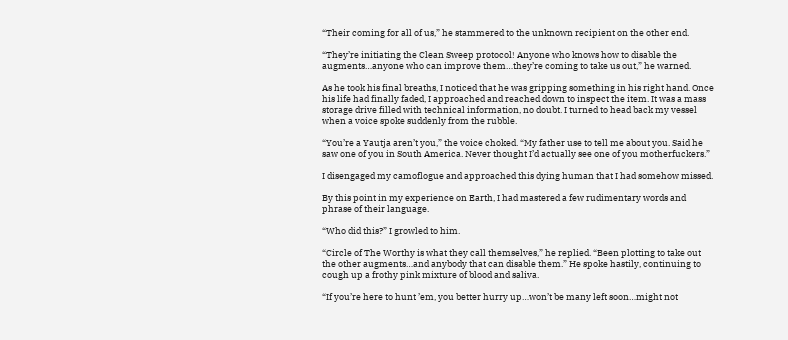“Their coming for all of us,” he stammered to the unknown recipient on the other end.

“They’re initiating the Clean Sweep protocol! Anyone who knows how to disable the augments…anyone who can improve them…they’re coming to take us out,” he warned.

As he took his final breaths, I noticed that he was gripping something in his right hand. Once his life had finally faded, I approached and reached down to inspect the item. It was a mass storage drive filled with technical information, no doubt. I turned to head back my vessel when a voice spoke suddenly from the rubble.

“You’re a Yautja aren’t you,” the voice choked. “My father use to tell me about you. Said he saw one of you in South America. Never thought I’d actually see one of you motherfuckers.”

I disengaged my camoflogue and approached this dying human that I had somehow missed.

By this point in my experience on Earth, I had mastered a few rudimentary words and phrase of their language.

“Who did this?” I growled to him.

“Circle of The Worthy is what they call themselves,” he replied. “Been plotting to take out the other augments…and anybody that can disable them.” He spoke hastily, continuing to cough up a frothy pink mixture of blood and saliva.

“If you’re here to hunt ’em, you better hurry up…won’t be many left soon…might not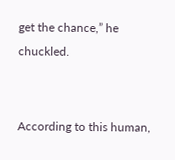get the chance,” he chuckled.


According to this human,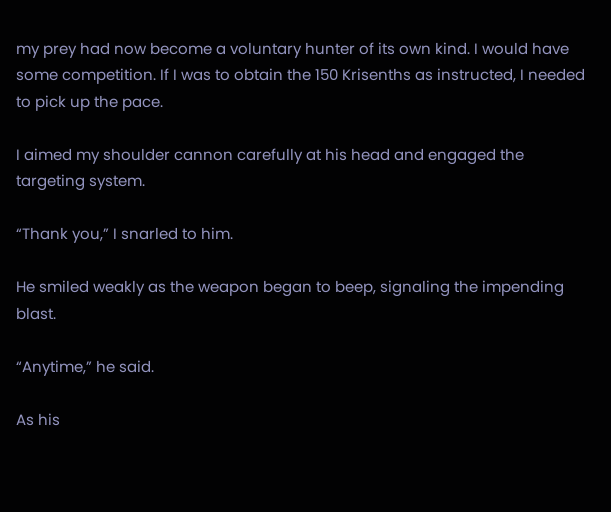my prey had now become a voluntary hunter of its own kind. I would have some competition. If I was to obtain the 150 Krisenths as instructed, I needed to pick up the pace.

I aimed my shoulder cannon carefully at his head and engaged the targeting system.

“Thank you,” I snarled to him.

He smiled weakly as the weapon began to beep, signaling the impending blast.

“Anytime,” he said.

As his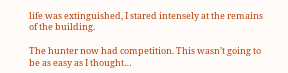life was extinguished, I stared intensely at the remains of the building.

The hunter now had competition. This wasn’t going to be as easy as I thought…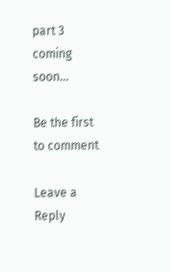part 3 coming soon…

Be the first to comment

Leave a Reply